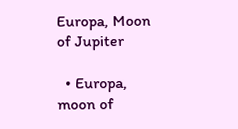Europa, Moon of Jupiter

  • Europa, moon of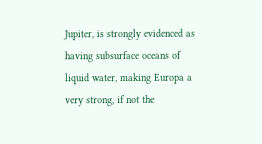Jupiter, is strongly evidenced as having subsurface oceans of liquid water, making Europa a very strong, if not the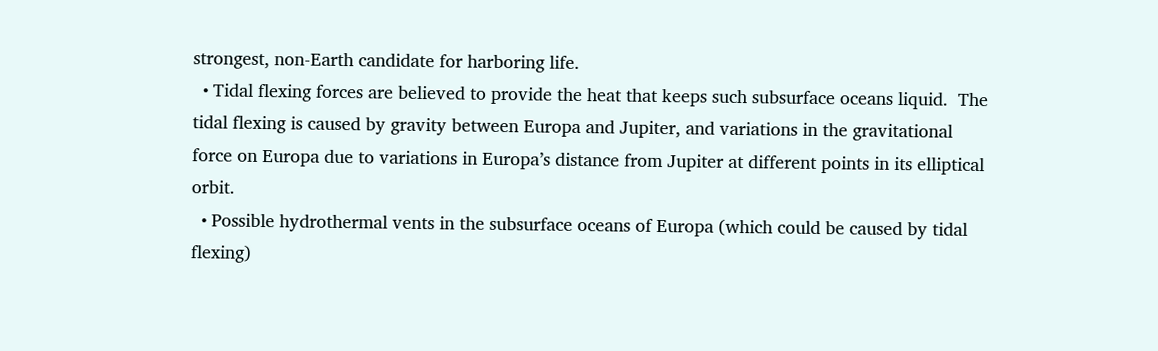strongest, non-Earth candidate for harboring life.
  • Tidal flexing forces are believed to provide the heat that keeps such subsurface oceans liquid.  The tidal flexing is caused by gravity between Europa and Jupiter, and variations in the gravitational force on Europa due to variations in Europa’s distance from Jupiter at different points in its elliptical orbit.
  • Possible hydrothermal vents in the subsurface oceans of Europa (which could be caused by tidal flexing)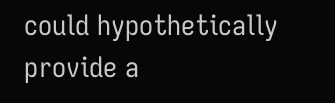could hypothetically provide a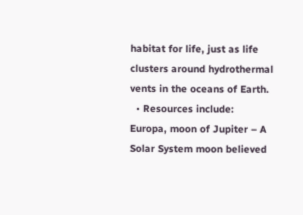habitat for life, just as life clusters around hydrothermal vents in the oceans of Earth.
  • Resources include:
Europa, moon of Jupiter – A Solar System moon believed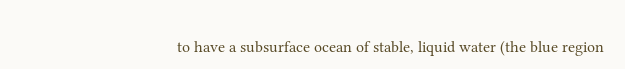to have a subsurface ocean of stable, liquid water (the blue region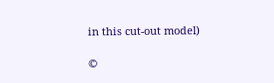in this cut-out model)

©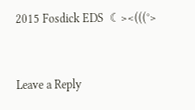2015 Fosdick EDS  ☾><(((°>


Leave a Reply